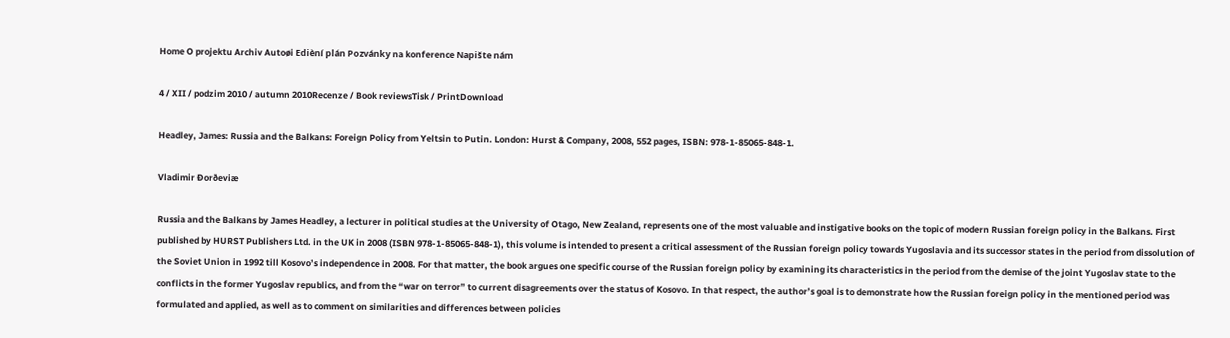Home O projektu Archiv Autoøi Edièní plán Pozvánky na konference Napište nám

4 / XII / podzim 2010 / autumn 2010Recenze / Book reviewsTisk / PrintDownload

Headley, James: Russia and the Balkans: Foreign Policy from Yeltsin to Putin. London: Hurst & Company, 2008, 552 pages, ISBN: 978-1-85065-848-1.

Vladimir Ðorðeviæ

Russia and the Balkans by James Headley, a lecturer in political studies at the University of Otago, New Zealand, represents one of the most valuable and instigative books on the topic of modern Russian foreign policy in the Balkans. First published by HURST Publishers Ltd. in the UK in 2008 (ISBN 978-1-85065-848-1), this volume is intended to present a critical assessment of the Russian foreign policy towards Yugoslavia and its successor states in the period from dissolution of the Soviet Union in 1992 till Kosovo’s independence in 2008. For that matter, the book argues one specific course of the Russian foreign policy by examining its characteristics in the period from the demise of the joint Yugoslav state to the conflicts in the former Yugoslav republics, and from the “war on terror” to current disagreements over the status of Kosovo. In that respect, the author’s goal is to demonstrate how the Russian foreign policy in the mentioned period was formulated and applied, as well as to comment on similarities and differences between policies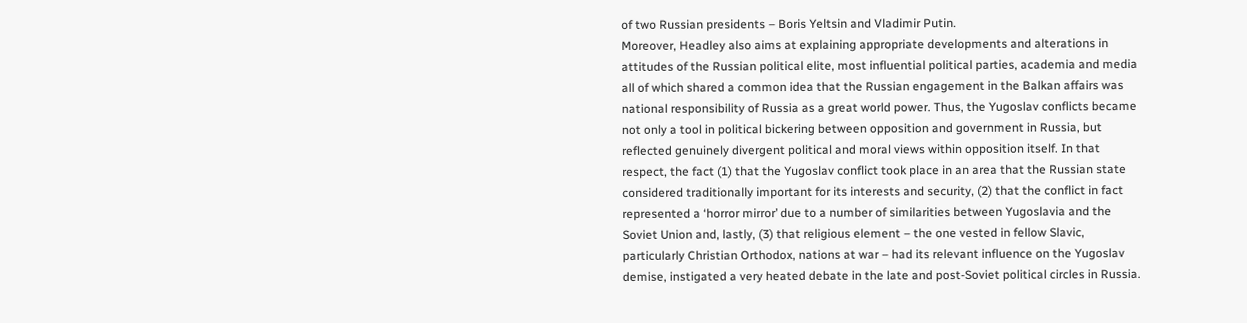of two Russian presidents – Boris Yeltsin and Vladimir Putin.
Moreover, Headley also aims at explaining appropriate developments and alterations in attitudes of the Russian political elite, most influential political parties, academia and media all of which shared a common idea that the Russian engagement in the Balkan affairs was national responsibility of Russia as a great world power. Thus, the Yugoslav conflicts became not only a tool in political bickering between opposition and government in Russia, but reflected genuinely divergent political and moral views within opposition itself. In that respect, the fact (1) that the Yugoslav conflict took place in an area that the Russian state considered traditionally important for its interests and security, (2) that the conflict in fact represented a ‘horror mirror’ due to a number of similarities between Yugoslavia and the Soviet Union and, lastly, (3) that religious element – the one vested in fellow Slavic, particularly Christian Orthodox, nations at war – had its relevant influence on the Yugoslav demise, instigated a very heated debate in the late and post-Soviet political circles in Russia.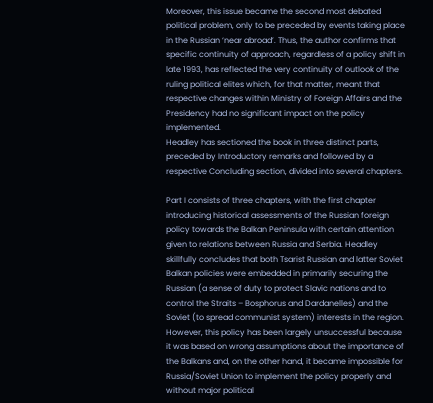Moreover, this issue became the second most debated political problem, only to be preceded by events taking place in the Russian ‘near abroad’. Thus, the author confirms that specific continuity of approach, regardless of a policy shift in late 1993, has reflected the very continuity of outlook of the ruling political elites which, for that matter, meant that respective changes within Ministry of Foreign Affairs and the Presidency had no significant impact on the policy implemented.
Headley has sectioned the book in three distinct parts, preceded by Introductory remarks and followed by a respective Concluding section, divided into several chapters.

Part I consists of three chapters, with the first chapter introducing historical assessments of the Russian foreign policy towards the Balkan Peninsula with certain attention given to relations between Russia and Serbia. Headley skillfully concludes that both Tsarist Russian and latter Soviet Balkan policies were embedded in primarily securing the Russian (a sense of duty to protect Slavic nations and to control the Straits – Bosphorus and Dardanelles) and the Soviet (to spread communist system) interests in the region. However, this policy has been largely unsuccessful because it was based on wrong assumptions about the importance of the Balkans and, on the other hand, it became impossible for Russia/Soviet Union to implement the policy properly and without major political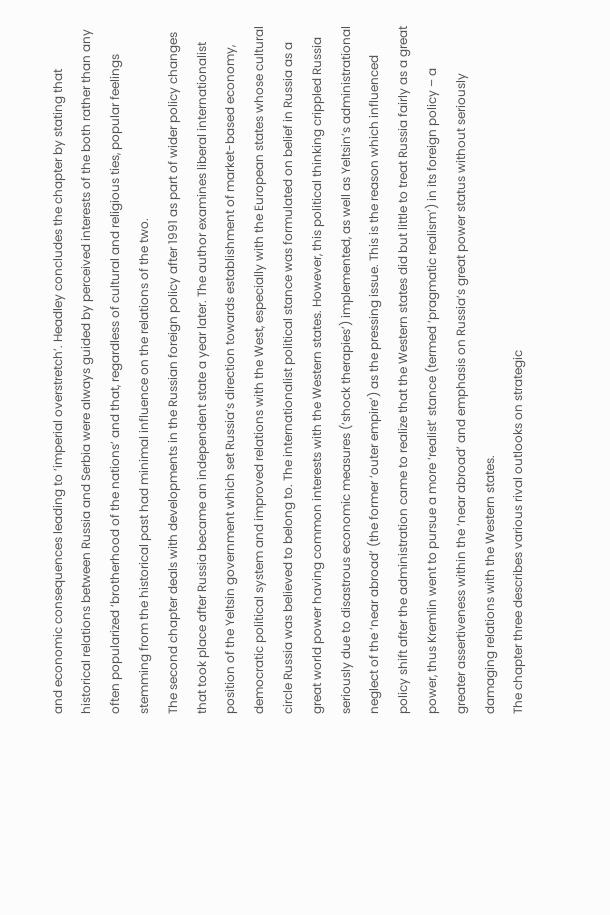and economic consequences leading to ‘imperial overstretch’. Headley concludes the chapter by stating that historical relations between Russia and Serbia were always guided by perceived interests of the both rather than any often popularized ‘brotherhood of the nations’ and that, regardless of cultural and religious ties, popular feelings stemming from the historical past had minimal influence on the relations of the two.
The second chapter deals with developments in the Russian foreign policy after 1991 as part of wider policy changes that took place after Russia became an independent state a year later. The author examines liberal internationalist position of the Yeltsin government which set Russia’s direction towards establishment of market-based economy, democratic political system and improved relations with the West, especially with the European states whose cultural circle Russia was believed to belong to. The internationalist political stance was formulated on belief in Russia as a great world power having common interests with the Western states. However, this political thinking crippled Russia seriously due to disastrous economic measures (‘shock therapies’) implemented, as well as Yeltsin’s administrational neglect of the ‘near abroad’ (the former ‘outer empire’) as the pressing issue. This is the reason which influenced policy shift after the administration came to realize that the Western states did but little to treat Russia fairly as a great power, thus Kremlin went to pursue a more ‘realist’ stance (termed ‘pragmatic realism’) in its foreign policy – a greater assertiveness within the ‘near abroad’ and emphasis on Russia’s great power status without seriously damaging relations with the Western states.
The chapter three describes various rival outlooks on strategic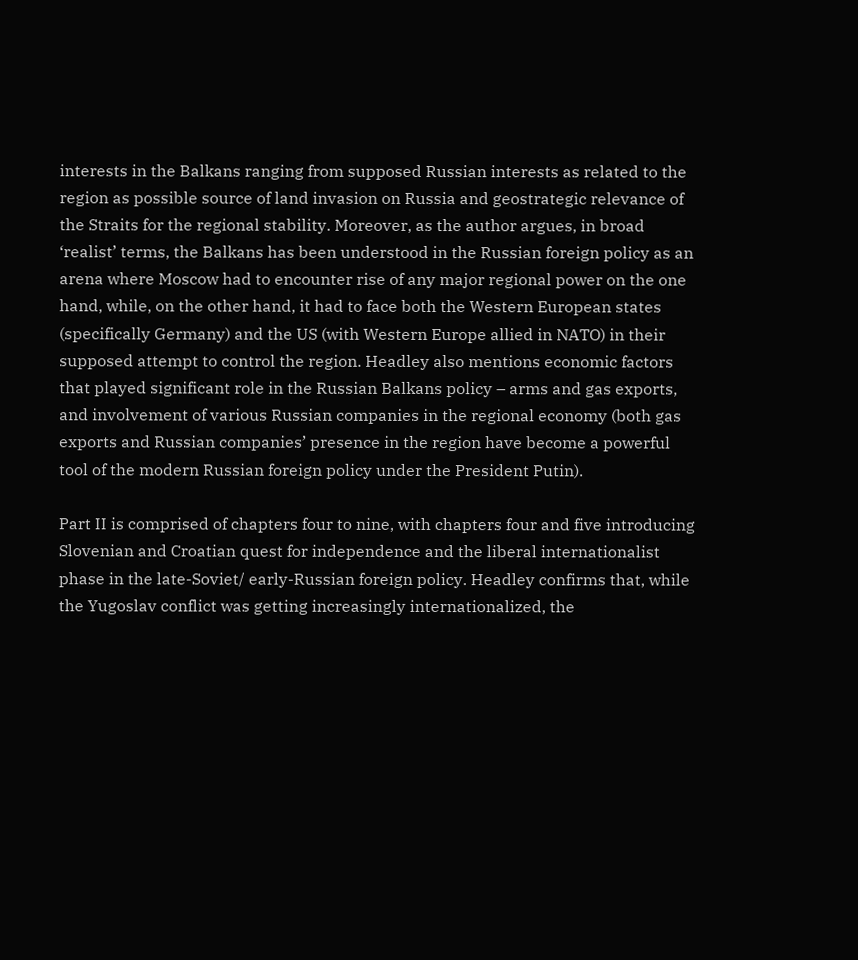interests in the Balkans ranging from supposed Russian interests as related to the region as possible source of land invasion on Russia and geostrategic relevance of the Straits for the regional stability. Moreover, as the author argues, in broad ‘realist’ terms, the Balkans has been understood in the Russian foreign policy as an arena where Moscow had to encounter rise of any major regional power on the one hand, while, on the other hand, it had to face both the Western European states (specifically Germany) and the US (with Western Europe allied in NATO) in their supposed attempt to control the region. Headley also mentions economic factors that played significant role in the Russian Balkans policy – arms and gas exports, and involvement of various Russian companies in the regional economy (both gas exports and Russian companies’ presence in the region have become a powerful tool of the modern Russian foreign policy under the President Putin).

Part II is comprised of chapters four to nine, with chapters four and five introducing Slovenian and Croatian quest for independence and the liberal internationalist phase in the late-Soviet/ early-Russian foreign policy. Headley confirms that, while the Yugoslav conflict was getting increasingly internationalized, the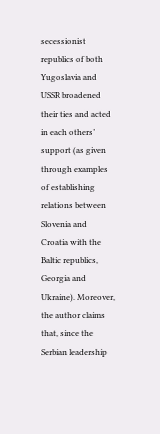secessionist republics of both Yugoslavia and USSR broadened their ties and acted in each others’ support (as given through examples of establishing relations between Slovenia and Croatia with the Baltic republics, Georgia and Ukraine). Moreover, the author claims that, since the Serbian leadership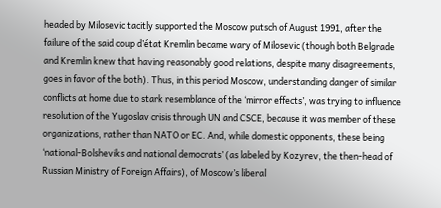headed by Milosevic tacitly supported the Moscow putsch of August 1991, after the failure of the said coup d’état Kremlin became wary of Milosevic (though both Belgrade and Kremlin knew that having reasonably good relations, despite many disagreements, goes in favor of the both). Thus, in this period Moscow, understanding danger of similar conflicts at home due to stark resemblance of the ‘mirror effects’, was trying to influence resolution of the Yugoslav crisis through UN and CSCE, because it was member of these organizations, rather than NATO or EC. And, while domestic opponents, these being ‘national-Bolsheviks and national democrats’ (as labeled by Kozyrev, the then-head of Russian Ministry of Foreign Affairs), of Moscow’s liberal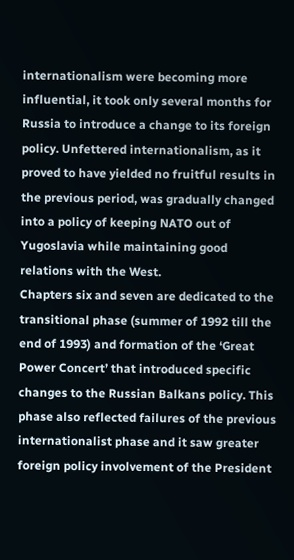internationalism were becoming more influential, it took only several months for Russia to introduce a change to its foreign policy. Unfettered internationalism, as it proved to have yielded no fruitful results in the previous period, was gradually changed into a policy of keeping NATO out of Yugoslavia while maintaining good relations with the West.
Chapters six and seven are dedicated to the transitional phase (summer of 1992 till the end of 1993) and formation of the ‘Great Power Concert’ that introduced specific changes to the Russian Balkans policy. This phase also reflected failures of the previous internationalist phase and it saw greater foreign policy involvement of the President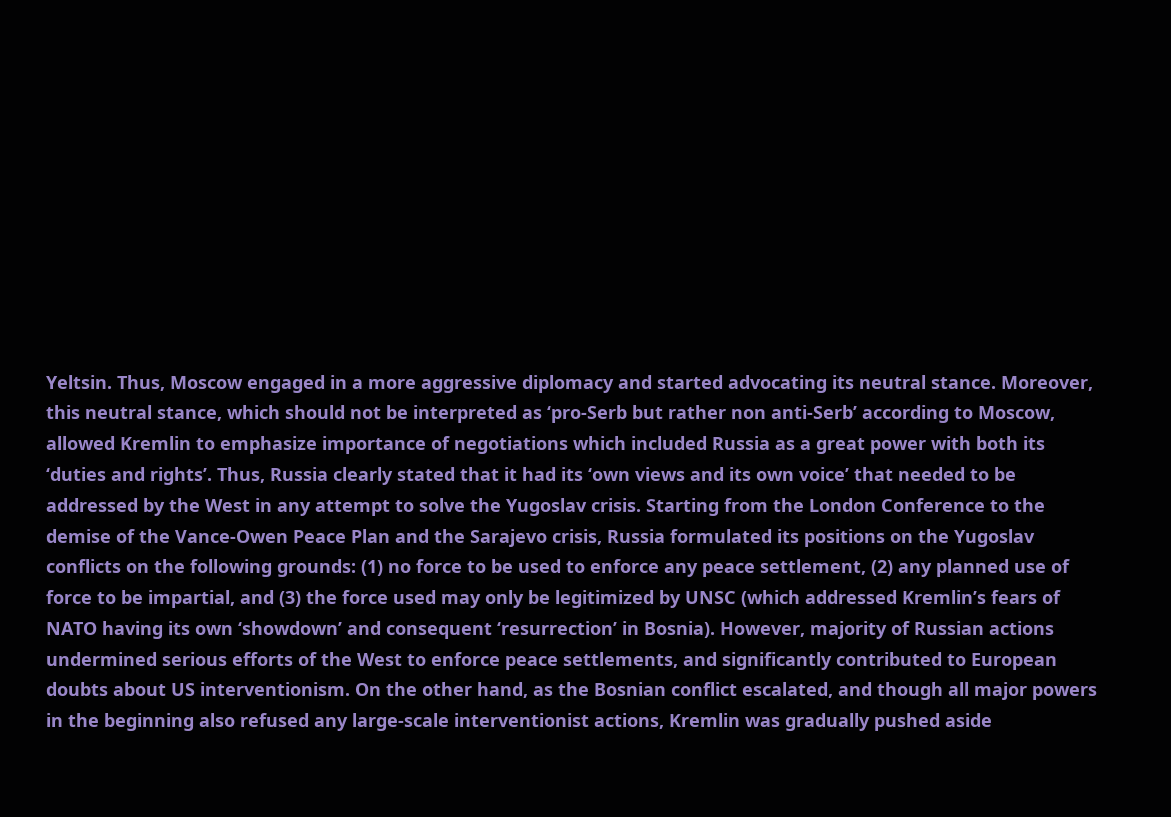Yeltsin. Thus, Moscow engaged in a more aggressive diplomacy and started advocating its neutral stance. Moreover, this neutral stance, which should not be interpreted as ‘pro-Serb but rather non anti-Serb’ according to Moscow, allowed Kremlin to emphasize importance of negotiations which included Russia as a great power with both its ‘duties and rights’. Thus, Russia clearly stated that it had its ‘own views and its own voice’ that needed to be addressed by the West in any attempt to solve the Yugoslav crisis. Starting from the London Conference to the demise of the Vance-Owen Peace Plan and the Sarajevo crisis, Russia formulated its positions on the Yugoslav conflicts on the following grounds: (1) no force to be used to enforce any peace settlement, (2) any planned use of force to be impartial, and (3) the force used may only be legitimized by UNSC (which addressed Kremlin’s fears of NATO having its own ‘showdown’ and consequent ‘resurrection’ in Bosnia). However, majority of Russian actions undermined serious efforts of the West to enforce peace settlements, and significantly contributed to European doubts about US interventionism. On the other hand, as the Bosnian conflict escalated, and though all major powers in the beginning also refused any large-scale interventionist actions, Kremlin was gradually pushed aside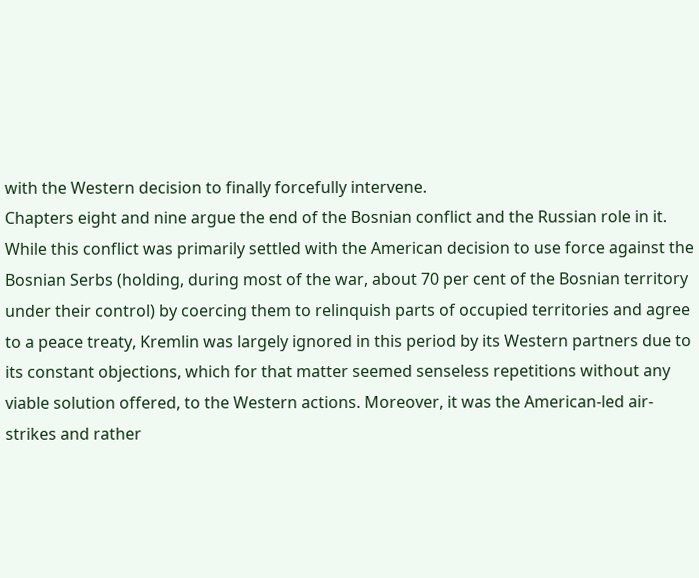with the Western decision to finally forcefully intervene.
Chapters eight and nine argue the end of the Bosnian conflict and the Russian role in it. While this conflict was primarily settled with the American decision to use force against the Bosnian Serbs (holding, during most of the war, about 70 per cent of the Bosnian territory under their control) by coercing them to relinquish parts of occupied territories and agree to a peace treaty, Kremlin was largely ignored in this period by its Western partners due to its constant objections, which for that matter seemed senseless repetitions without any viable solution offered, to the Western actions. Moreover, it was the American-led air-strikes and rather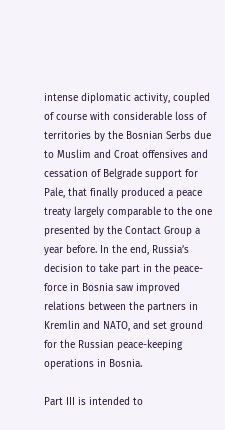intense diplomatic activity, coupled of course with considerable loss of territories by the Bosnian Serbs due to Muslim and Croat offensives and cessation of Belgrade support for Pale, that finally produced a peace treaty largely comparable to the one presented by the Contact Group a year before. In the end, Russia’s decision to take part in the peace-force in Bosnia saw improved relations between the partners in Kremlin and NATO, and set ground for the Russian peace-keeping operations in Bosnia.

Part III is intended to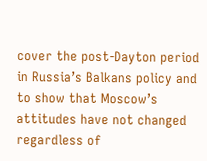cover the post-Dayton period in Russia’s Balkans policy and to show that Moscow’s attitudes have not changed regardless of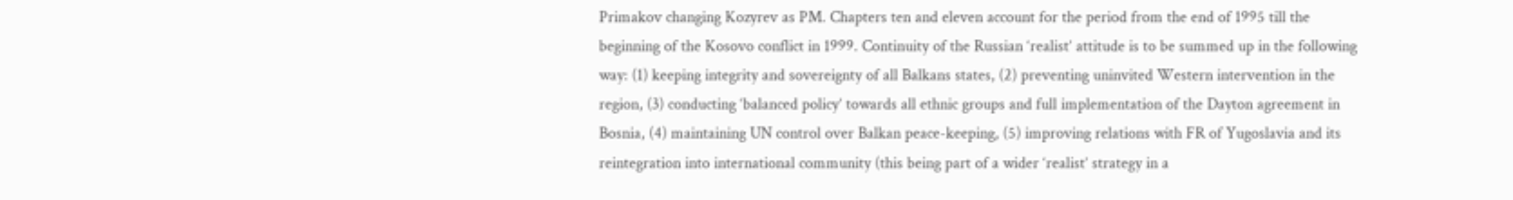Primakov changing Kozyrev as PM. Chapters ten and eleven account for the period from the end of 1995 till the beginning of the Kosovo conflict in 1999. Continuity of the Russian ‘realist’ attitude is to be summed up in the following way: (1) keeping integrity and sovereignty of all Balkans states, (2) preventing uninvited Western intervention in the region, (3) conducting ‘balanced policy’ towards all ethnic groups and full implementation of the Dayton agreement in Bosnia, (4) maintaining UN control over Balkan peace-keeping, (5) improving relations with FR of Yugoslavia and its reintegration into international community (this being part of a wider ‘realist’ strategy in a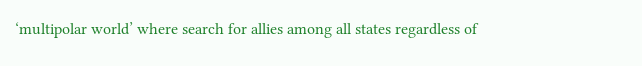‘multipolar world’ where search for allies among all states regardless of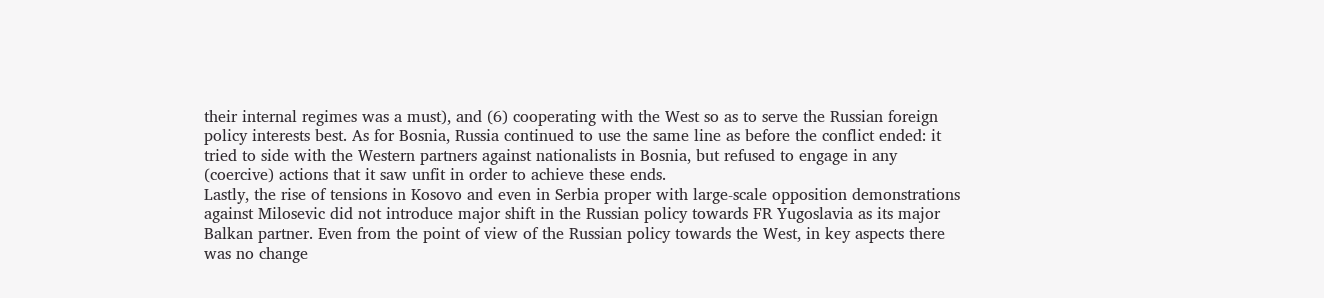their internal regimes was a must), and (6) cooperating with the West so as to serve the Russian foreign policy interests best. As for Bosnia, Russia continued to use the same line as before the conflict ended: it tried to side with the Western partners against nationalists in Bosnia, but refused to engage in any (coercive) actions that it saw unfit in order to achieve these ends.
Lastly, the rise of tensions in Kosovo and even in Serbia proper with large-scale opposition demonstrations against Milosevic did not introduce major shift in the Russian policy towards FR Yugoslavia as its major Balkan partner. Even from the point of view of the Russian policy towards the West, in key aspects there was no change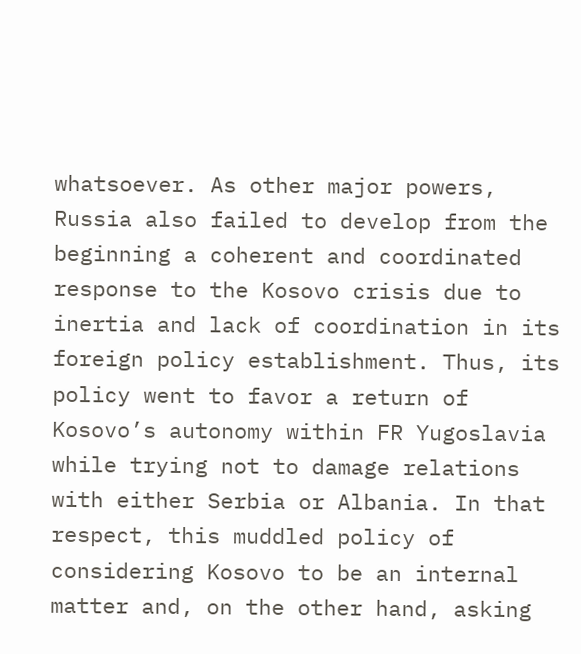whatsoever. As other major powers, Russia also failed to develop from the beginning a coherent and coordinated response to the Kosovo crisis due to inertia and lack of coordination in its foreign policy establishment. Thus, its policy went to favor a return of Kosovo’s autonomy within FR Yugoslavia while trying not to damage relations with either Serbia or Albania. In that respect, this muddled policy of considering Kosovo to be an internal matter and, on the other hand, asking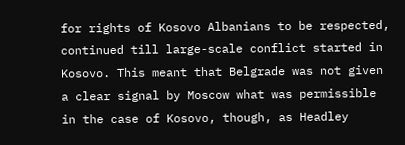for rights of Kosovo Albanians to be respected, continued till large-scale conflict started in Kosovo. This meant that Belgrade was not given a clear signal by Moscow what was permissible in the case of Kosovo, though, as Headley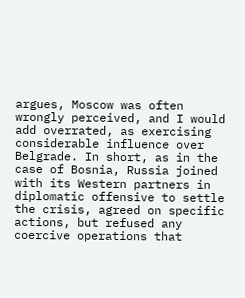argues, Moscow was often wrongly perceived, and I would add overrated, as exercising considerable influence over Belgrade. In short, as in the case of Bosnia, Russia joined with its Western partners in diplomatic offensive to settle the crisis, agreed on specific actions, but refused any coercive operations that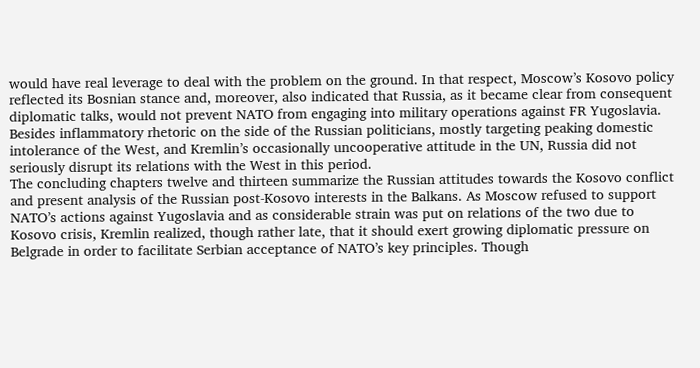would have real leverage to deal with the problem on the ground. In that respect, Moscow’s Kosovo policy reflected its Bosnian stance and, moreover, also indicated that Russia, as it became clear from consequent diplomatic talks, would not prevent NATO from engaging into military operations against FR Yugoslavia. Besides inflammatory rhetoric on the side of the Russian politicians, mostly targeting peaking domestic intolerance of the West, and Kremlin’s occasionally uncooperative attitude in the UN, Russia did not seriously disrupt its relations with the West in this period.
The concluding chapters twelve and thirteen summarize the Russian attitudes towards the Kosovo conflict and present analysis of the Russian post-Kosovo interests in the Balkans. As Moscow refused to support NATO’s actions against Yugoslavia and as considerable strain was put on relations of the two due to Kosovo crisis, Kremlin realized, though rather late, that it should exert growing diplomatic pressure on Belgrade in order to facilitate Serbian acceptance of NATO’s key principles. Though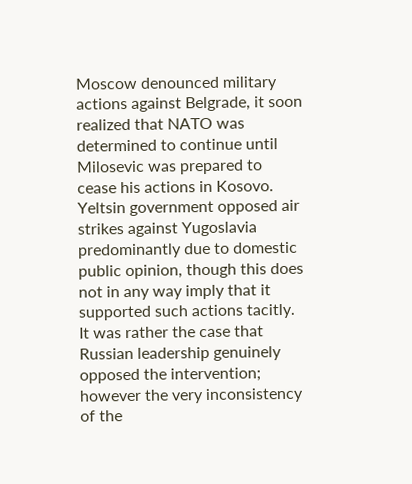Moscow denounced military actions against Belgrade, it soon realized that NATO was determined to continue until Milosevic was prepared to cease his actions in Kosovo. Yeltsin government opposed air strikes against Yugoslavia predominantly due to domestic public opinion, though this does not in any way imply that it supported such actions tacitly. It was rather the case that Russian leadership genuinely opposed the intervention; however the very inconsistency of the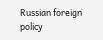Russian foreign policy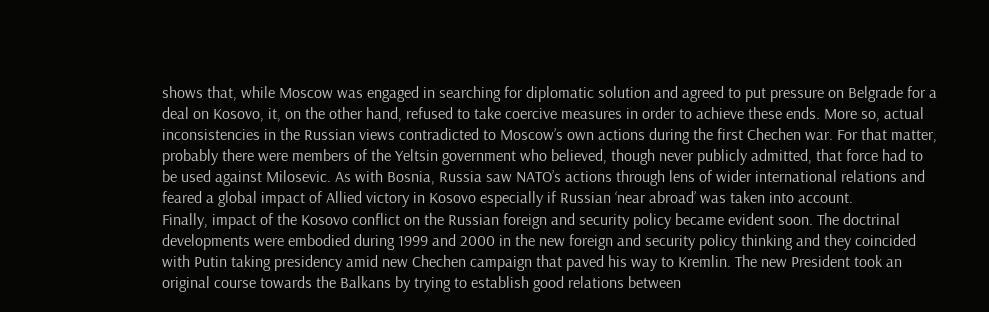shows that, while Moscow was engaged in searching for diplomatic solution and agreed to put pressure on Belgrade for a deal on Kosovo, it, on the other hand, refused to take coercive measures in order to achieve these ends. More so, actual inconsistencies in the Russian views contradicted to Moscow’s own actions during the first Chechen war. For that matter, probably there were members of the Yeltsin government who believed, though never publicly admitted, that force had to be used against Milosevic. As with Bosnia, Russia saw NATO’s actions through lens of wider international relations and feared a global impact of Allied victory in Kosovo especially if Russian ‘near abroad’ was taken into account.
Finally, impact of the Kosovo conflict on the Russian foreign and security policy became evident soon. The doctrinal developments were embodied during 1999 and 2000 in the new foreign and security policy thinking and they coincided with Putin taking presidency amid new Chechen campaign that paved his way to Kremlin. The new President took an original course towards the Balkans by trying to establish good relations between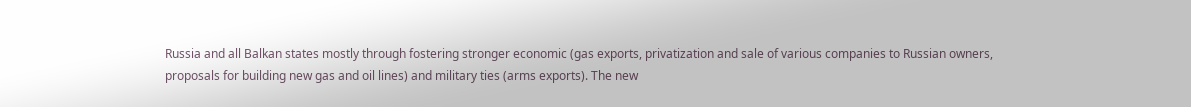Russia and all Balkan states mostly through fostering stronger economic (gas exports, privatization and sale of various companies to Russian owners, proposals for building new gas and oil lines) and military ties (arms exports). The new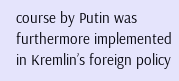course by Putin was furthermore implemented in Kremlin’s foreign policy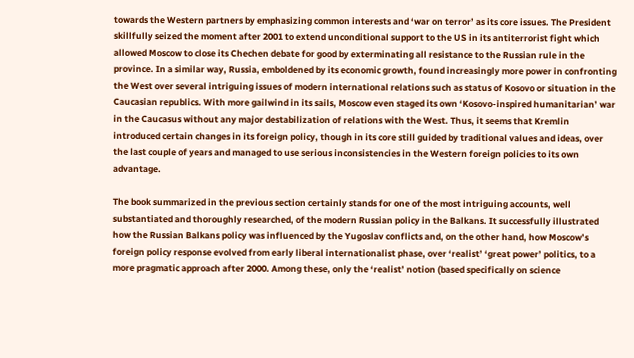towards the Western partners by emphasizing common interests and ‘war on terror’ as its core issues. The President skillfully seized the moment after 2001 to extend unconditional support to the US in its antiterrorist fight which allowed Moscow to close its Chechen debate for good by exterminating all resistance to the Russian rule in the province. In a similar way, Russia, emboldened by its economic growth, found increasingly more power in confronting the West over several intriguing issues of modern international relations such as status of Kosovo or situation in the Caucasian republics. With more gailwind in its sails, Moscow even staged its own ‘Kosovo-inspired humanitarian’ war in the Caucasus without any major destabilization of relations with the West. Thus, it seems that Kremlin introduced certain changes in its foreign policy, though in its core still guided by traditional values and ideas, over the last couple of years and managed to use serious inconsistencies in the Western foreign policies to its own advantage.

The book summarized in the previous section certainly stands for one of the most intriguing accounts, well substantiated and thoroughly researched, of the modern Russian policy in the Balkans. It successfully illustrated how the Russian Balkans policy was influenced by the Yugoslav conflicts and, on the other hand, how Moscow’s foreign policy response evolved from early liberal internationalist phase, over ‘realist’ ‘great power’ politics, to a more pragmatic approach after 2000. Among these, only the ‘realist’ notion (based specifically on science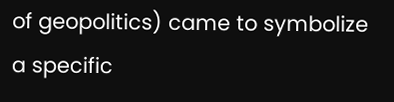of geopolitics) came to symbolize a specific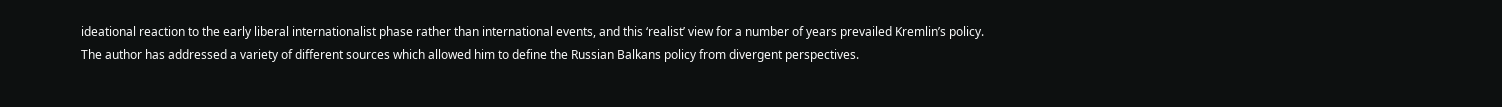ideational reaction to the early liberal internationalist phase rather than international events, and this ‘realist’ view for a number of years prevailed Kremlin’s policy.
The author has addressed a variety of different sources which allowed him to define the Russian Balkans policy from divergent perspectives.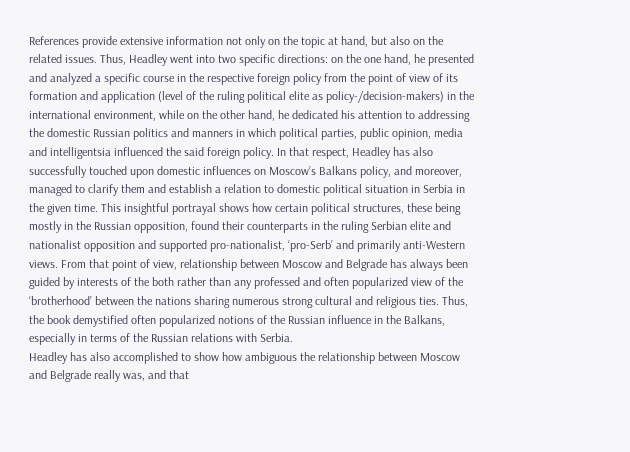References provide extensive information not only on the topic at hand, but also on the related issues. Thus, Headley went into two specific directions: on the one hand, he presented and analyzed a specific course in the respective foreign policy from the point of view of its formation and application (level of the ruling political elite as policy-/decision-makers) in the international environment, while on the other hand, he dedicated his attention to addressing the domestic Russian politics and manners in which political parties, public opinion, media and intelligentsia influenced the said foreign policy. In that respect, Headley has also successfully touched upon domestic influences on Moscow’s Balkans policy, and moreover, managed to clarify them and establish a relation to domestic political situation in Serbia in the given time. This insightful portrayal shows how certain political structures, these being mostly in the Russian opposition, found their counterparts in the ruling Serbian elite and nationalist opposition and supported pro-nationalist, ‘pro-Serb’ and primarily anti-Western views. From that point of view, relationship between Moscow and Belgrade has always been guided by interests of the both rather than any professed and often popularized view of the ‘brotherhood’ between the nations sharing numerous strong cultural and religious ties. Thus, the book demystified often popularized notions of the Russian influence in the Balkans, especially in terms of the Russian relations with Serbia.
Headley has also accomplished to show how ambiguous the relationship between Moscow and Belgrade really was, and that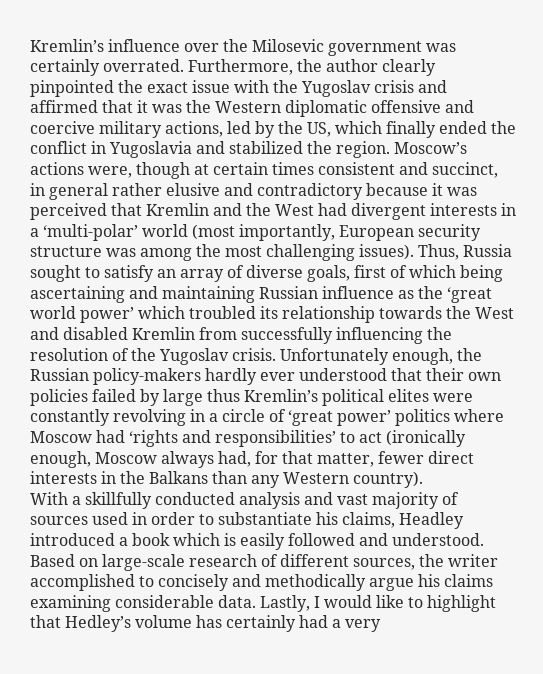Kremlin’s influence over the Milosevic government was certainly overrated. Furthermore, the author clearly pinpointed the exact issue with the Yugoslav crisis and affirmed that it was the Western diplomatic offensive and coercive military actions, led by the US, which finally ended the conflict in Yugoslavia and stabilized the region. Moscow’s actions were, though at certain times consistent and succinct, in general rather elusive and contradictory because it was perceived that Kremlin and the West had divergent interests in a ‘multi-polar’ world (most importantly, European security structure was among the most challenging issues). Thus, Russia sought to satisfy an array of diverse goals, first of which being ascertaining and maintaining Russian influence as the ‘great world power’ which troubled its relationship towards the West and disabled Kremlin from successfully influencing the resolution of the Yugoslav crisis. Unfortunately enough, the Russian policy-makers hardly ever understood that their own policies failed by large thus Kremlin’s political elites were constantly revolving in a circle of ‘great power’ politics where Moscow had ‘rights and responsibilities’ to act (ironically enough, Moscow always had, for that matter, fewer direct interests in the Balkans than any Western country).
With a skillfully conducted analysis and vast majority of sources used in order to substantiate his claims, Headley introduced a book which is easily followed and understood. Based on large-scale research of different sources, the writer accomplished to concisely and methodically argue his claims examining considerable data. Lastly, I would like to highlight that Hedley’s volume has certainly had a very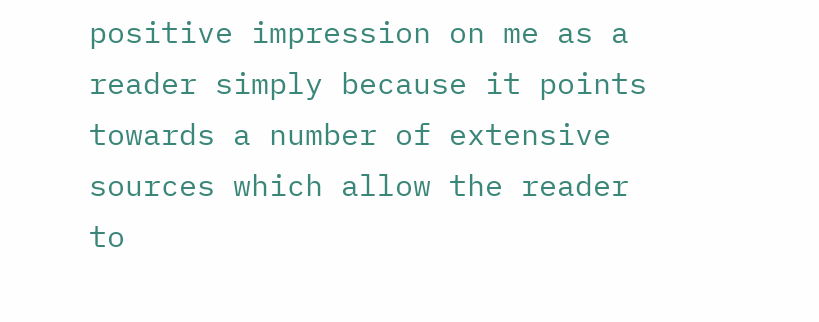positive impression on me as a reader simply because it points towards a number of extensive sources which allow the reader to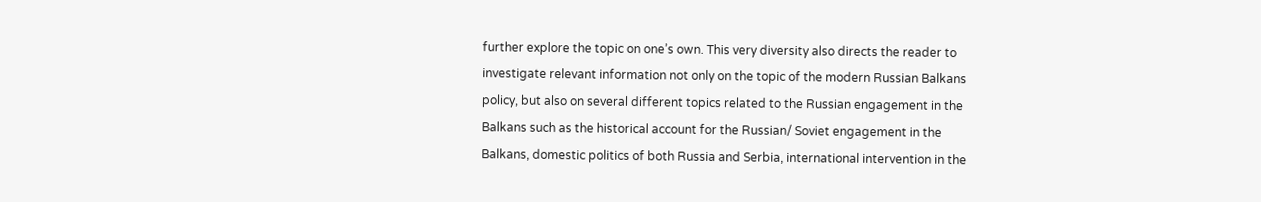further explore the topic on one’s own. This very diversity also directs the reader to investigate relevant information not only on the topic of the modern Russian Balkans policy, but also on several different topics related to the Russian engagement in the Balkans such as the historical account for the Russian/ Soviet engagement in the Balkans, domestic politics of both Russia and Serbia, international intervention in the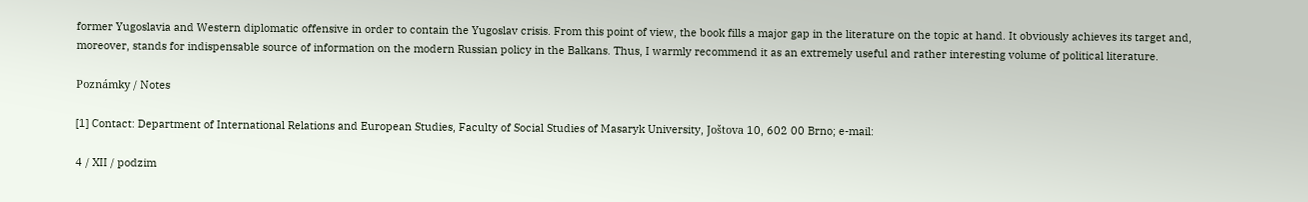former Yugoslavia and Western diplomatic offensive in order to contain the Yugoslav crisis. From this point of view, the book fills a major gap in the literature on the topic at hand. It obviously achieves its target and, moreover, stands for indispensable source of information on the modern Russian policy in the Balkans. Thus, I warmly recommend it as an extremely useful and rather interesting volume of political literature.

Poznámky / Notes

[1] Contact: Department of International Relations and European Studies, Faculty of Social Studies of Masaryk University, Joštova 10, 602 00 Brno; e-mail:

4 / XII / podzim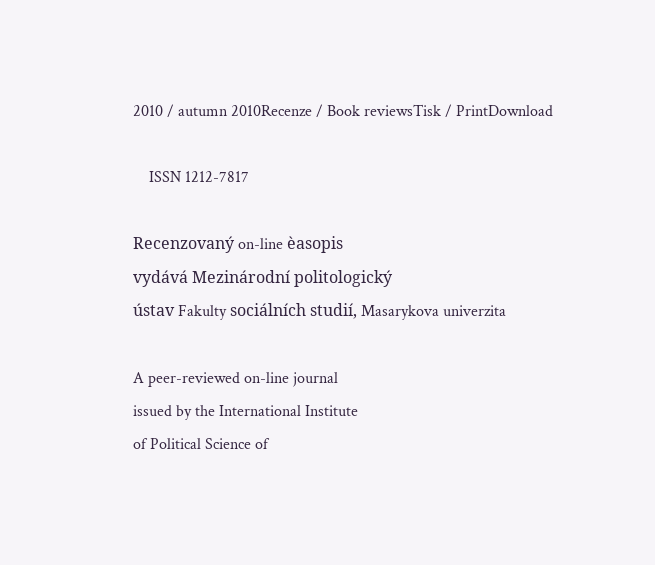2010 / autumn 2010Recenze / Book reviewsTisk / PrintDownload

    ISSN 1212-7817

Recenzovaný on-line èasopis
vydává Mezinárodní politologický
ústav Fakulty sociálních studií, Masarykova univerzita

A peer-reviewed on-line journal
issued by the International Institute
of Political Science of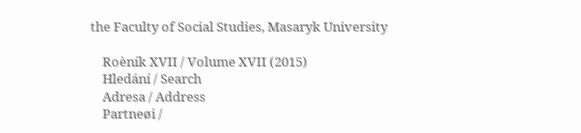the Faculty of Social Studies, Masaryk University

    Roèník XVII / Volume XVII (2015)
    Hledání / Search
    Adresa / Address
    Partneøi /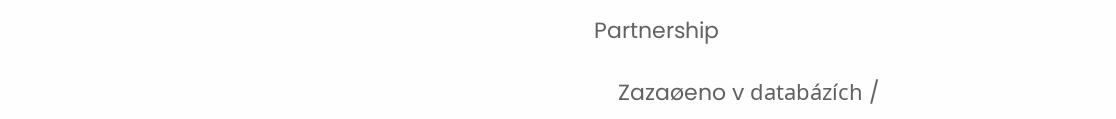Partnership

    Zazaøeno v databázích /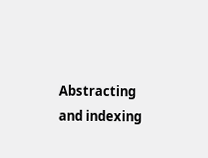Abstracting and indexing